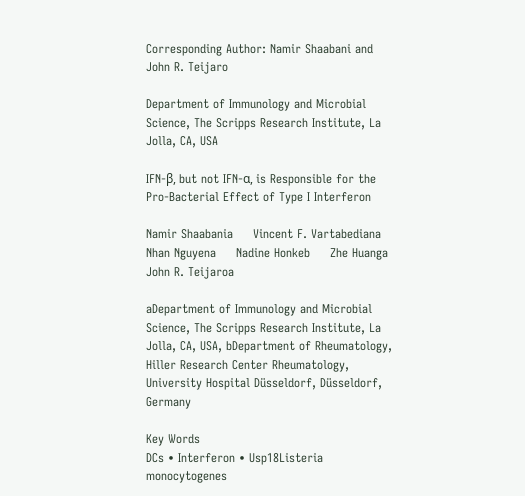Corresponding Author: Namir Shaabani and John R. Teijaro

Department of Immunology and Microbial Science, The Scripps Research Institute, La Jolla, CA, USA

IFN-β, but not IFN-α, is Responsible for the Pro-Bacterial Effect of Type I Interferon

Namir Shaabania     Vincent F. Vartabediana     Nhan Nguyena     Nadine Honkeb     Zhe Huanga     John R. Teijaroa

aDepartment of Immunology and Microbial Science, The Scripps Research Institute, La Jolla, CA, USA, bDepartment of Rheumatology, Hiller Research Center Rheumatology, University Hospital Düsseldorf, Düsseldorf, Germany

Key Words
DCs • Interferon • Usp18Listeria monocytogenes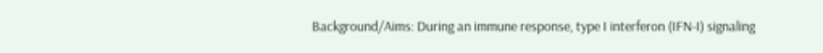Background/Aims: During an immune response, type I interferon (IFN-I) signaling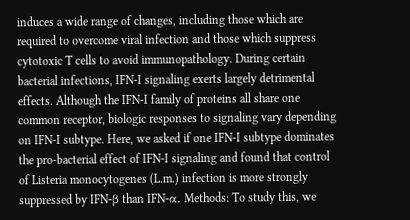induces a wide range of changes, including those which are required to overcome viral infection and those which suppress cytotoxic T cells to avoid immunopathology. During certain bacterial infections, IFN-I signaling exerts largely detrimental effects. Although the IFN-I family of proteins all share one common receptor, biologic responses to signaling vary depending on IFN-I subtype. Here, we asked if one IFN-I subtype dominates the pro-bacterial effect of IFN-I signaling and found that control of Listeria monocytogenes (L.m.) infection is more strongly suppressed by IFN-β than IFN-α. Methods: To study this, we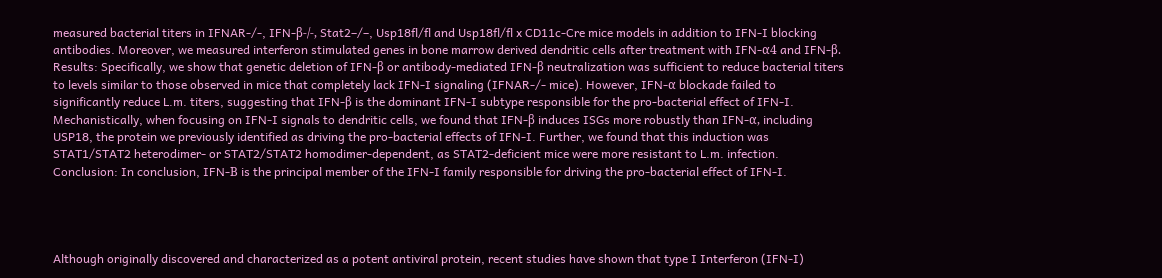measured bacterial titers in IFNAR-/-, IFN-β‑/‑, Stat2–/–, Usp18fl/fl and Usp18fl/fl x CD11c-Cre mice models in addition to IFN-I blocking antibodies. Moreover, we measured interferon stimulated genes in bone marrow derived dendritic cells after treatment with IFN-α4 and IFN-β. Results: Specifically, we show that genetic deletion of IFN-β or antibody-mediated IFN-β neutralization was sufficient to reduce bacterial titers to levels similar to those observed in mice that completely lack IFN-I signaling (IFNAR-/- mice). However, IFN-α blockade failed to significantly reduce L.m. titers, suggesting that IFN-β is the dominant IFN-I subtype responsible for the pro-bacterial effect of IFN-I. Mechanistically, when focusing on IFN-I signals to dendritic cells, we found that IFN-β induces ISGs more robustly than IFN-α, including USP18, the protein we previously identified as driving the pro-bacterial effects of IFN-I. Further, we found that this induction was STAT1/STAT2 heterodimer- or STAT2/STAT2 homodimer-dependent, as STAT2-deficient mice were more resistant to L.m. infection. Conclusion: In conclusion, IFN-Β is the principal member of the IFN-I family responsible for driving the pro-bacterial effect of IFN-I.




Although originally discovered and characterized as a potent antiviral protein, recent studies have shown that type I Interferon (IFN-I)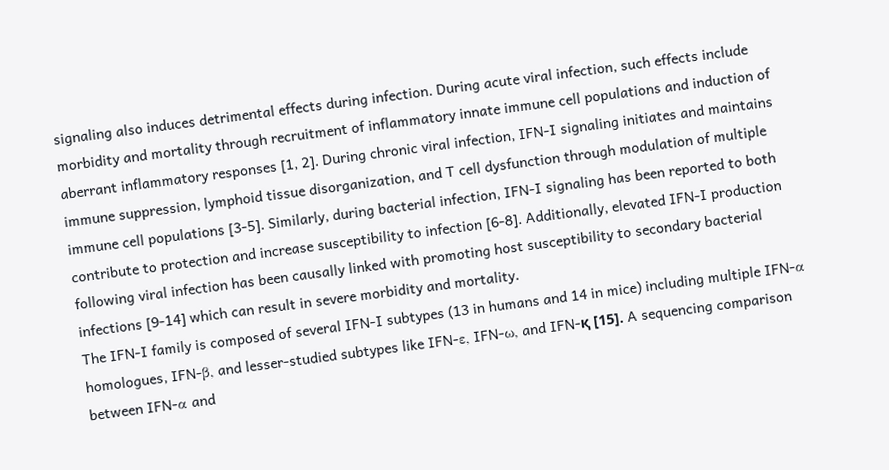signaling also induces detrimental effects during infection. During acute viral infection, such effects include morbidity and mortality through recruitment of inflammatory innate immune cell populations and induction of aberrant inflammatory responses [1, 2]. During chronic viral infection, IFN-I signaling initiates and maintains immune suppression, lymphoid tissue disorganization, and T cell dysfunction through modulation of multiple immune cell populations [3-5]. Similarly, during bacterial infection, IFN-I signaling has been reported to both contribute to protection and increase susceptibility to infection [6-8]. Additionally, elevated IFN-I production following viral infection has been causally linked with promoting host susceptibility to secondary bacterial infections [9-14] which can result in severe morbidity and mortality.
The IFN-I family is composed of several IFN-I subtypes (13 in humans and 14 in mice) including multiple IFN-α homologues, IFN-β, and lesser-studied subtypes like IFN-ε, IFN-ω, and IFN-қ [15]. A sequencing comparison between IFN-α and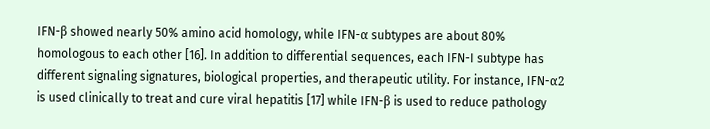IFN-β showed nearly 50% amino acid homology, while IFN-α subtypes are about 80% homologous to each other [16]. In addition to differential sequences, each IFN-I subtype has different signaling signatures, biological properties, and therapeutic utility. For instance, IFN-α2 is used clinically to treat and cure viral hepatitis [17] while IFN-β is used to reduce pathology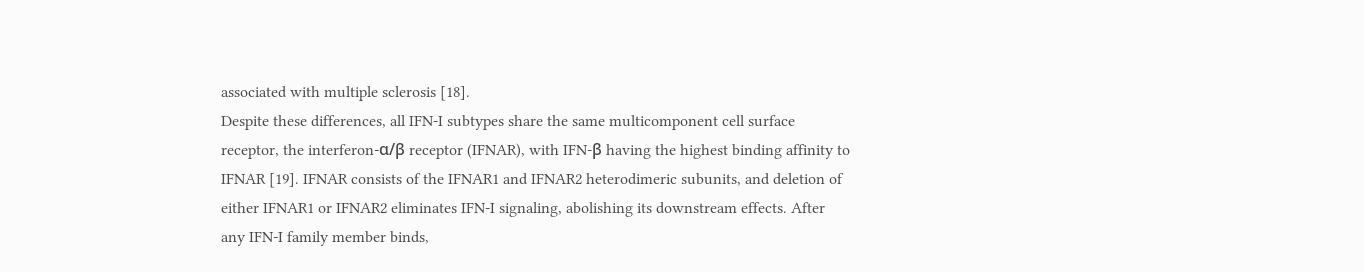associated with multiple sclerosis [18].
Despite these differences, all IFN-I subtypes share the same multicomponent cell surface receptor, the interferon-α/β receptor (IFNAR), with IFN-β having the highest binding affinity to IFNAR [19]. IFNAR consists of the IFNAR1 and IFNAR2 heterodimeric subunits, and deletion of either IFNAR1 or IFNAR2 eliminates IFN-I signaling, abolishing its downstream effects. After any IFN-I family member binds,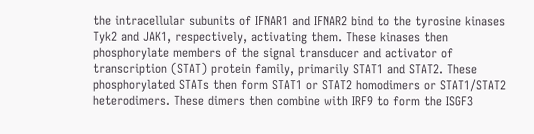the intracellular subunits of IFNAR1 and IFNAR2 bind to the tyrosine kinases Tyk2 and JAK1, respectively, activating them. These kinases then phosphorylate members of the signal transducer and activator of transcription (STAT) protein family, primarily STAT1 and STAT2. These phosphorylated STATs then form STAT1 or STAT2 homodimers or STAT1/STAT2 heterodimers. These dimers then combine with IRF9 to form the ISGF3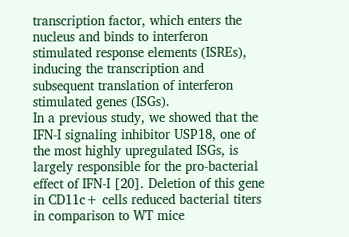transcription factor, which enters the nucleus and binds to interferon stimulated response elements (ISREs), inducing the transcription and subsequent translation of interferon stimulated genes (ISGs).
In a previous study, we showed that the IFN-I signaling inhibitor USP18, one of the most highly upregulated ISGs, is largely responsible for the pro-bacterial effect of IFN-I [20]. Deletion of this gene in CD11c+ cells reduced bacterial titers in comparison to WT mice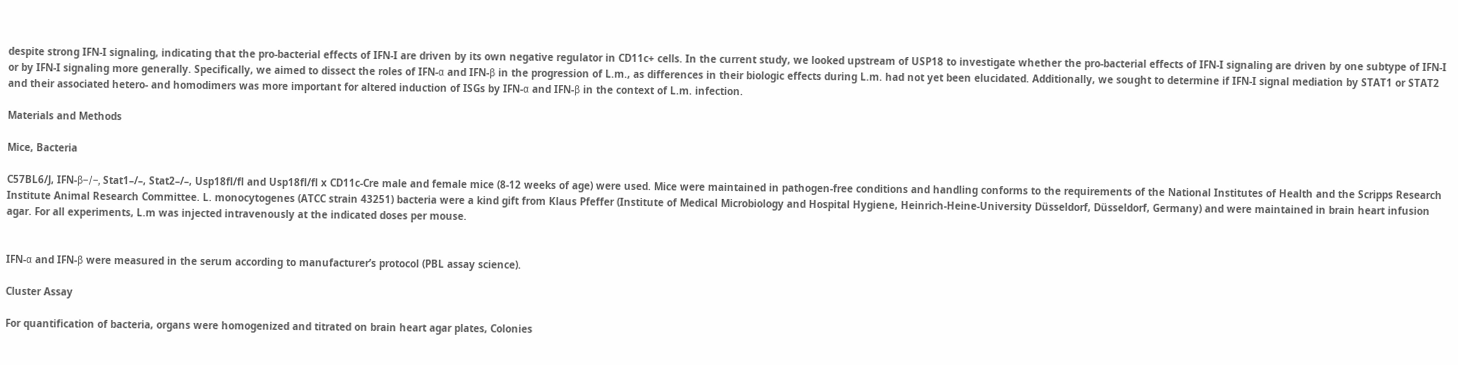despite strong IFN-I signaling, indicating that the pro-bacterial effects of IFN-I are driven by its own negative regulator in CD11c+ cells. In the current study, we looked upstream of USP18 to investigate whether the pro-bacterial effects of IFN-I signaling are driven by one subtype of IFN-I or by IFN-I signaling more generally. Specifically, we aimed to dissect the roles of IFN-α and IFN-β in the progression of L.m., as differences in their biologic effects during L.m. had not yet been elucidated. Additionally, we sought to determine if IFN-I signal mediation by STAT1 or STAT2 and their associated hetero- and homodimers was more important for altered induction of ISGs by IFN-α and IFN-β in the context of L.m. infection.

Materials and Methods

Mice, Bacteria

C57BL6/J, IFN-β–/–, Stat1–/–, Stat2–/–, Usp18fl/fl and Usp18fl/fl x CD11c-Cre male and female mice (8-12 weeks of age) were used. Mice were maintained in pathogen-free conditions and handling conforms to the requirements of the National Institutes of Health and the Scripps Research Institute Animal Research Committee. L. monocytogenes (ATCC strain 43251) bacteria were a kind gift from Klaus Pfeffer (Institute of Medical Microbiology and Hospital Hygiene, Heinrich-Heine-University Düsseldorf, Düsseldorf, Germany) and were maintained in brain heart infusion agar. For all experiments, L.m was injected intravenously at the indicated doses per mouse.


IFN-α and IFN-β were measured in the serum according to manufacturer’s protocol (PBL assay science).

Cluster Assay

For quantification of bacteria, organs were homogenized and titrated on brain heart agar plates, Colonies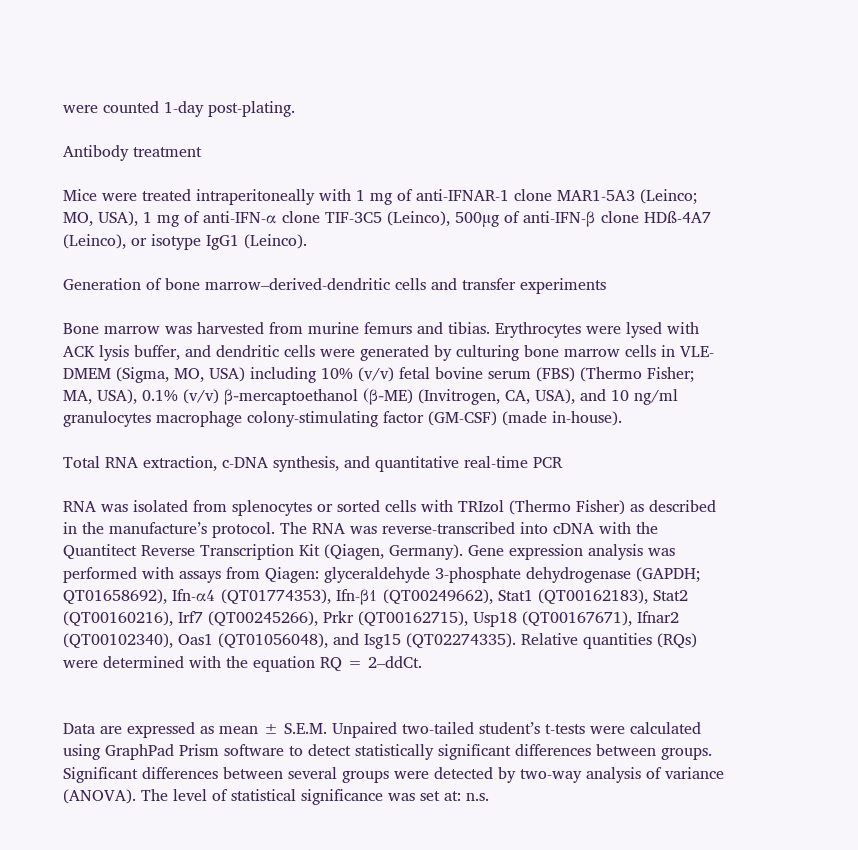were counted 1-day post-plating.

Antibody treatment

Mice were treated intraperitoneally with 1 mg of anti-IFNAR-1 clone MAR1-5A3 (Leinco; MO, USA), 1 mg of anti-IFN-α clone TIF-3C5 (Leinco), 500µg of anti-IFN-β clone HDß-4A7 (Leinco), or isotype IgG1 (Leinco).

Generation of bone marrow–derived-dendritic cells and transfer experiments

Bone marrow was harvested from murine femurs and tibias. Erythrocytes were lysed with ACK lysis buffer, and dendritic cells were generated by culturing bone marrow cells in VLE-DMEM (Sigma, MO, USA) including 10% (v/v) fetal bovine serum (FBS) (Thermo Fisher; MA, USA), 0.1% (v/v) β-mercaptoethanol (β-ME) (Invitrogen, CA, USA), and 10 ng/ml granulocytes macrophage colony-stimulating factor (GM-CSF) (made in-house).

Total RNA extraction, c-DNA synthesis, and quantitative real-time PCR

RNA was isolated from splenocytes or sorted cells with TRIzol (Thermo Fisher) as described in the manufacture’s protocol. The RNA was reverse-transcribed into cDNA with the Quantitect Reverse Transcription Kit (Qiagen, Germany). Gene expression analysis was performed with assays from Qiagen: glyceraldehyde 3-phosphate dehydrogenase (GAPDH; QT01658692), Ifn-α4 (QT01774353), Ifn-β1 (QT00249662), Stat1 (QT00162183), Stat2 (QT00160216), Irf7 (QT00245266), Prkr (QT00162715), Usp18 (QT00167671), Ifnar2 (QT00102340), Oas1 (QT01056048), and Isg15 (QT02274335). Relative quantities (RQs) were determined with the equation RQ = 2–ddCt.


Data are expressed as mean ± S.E.M. Unpaired two-tailed student’s t-tests were calculated using GraphPad Prism software to detect statistically significant differences between groups. Significant differences between several groups were detected by two-way analysis of variance (ANOVA). The level of statistical significance was set at: n.s.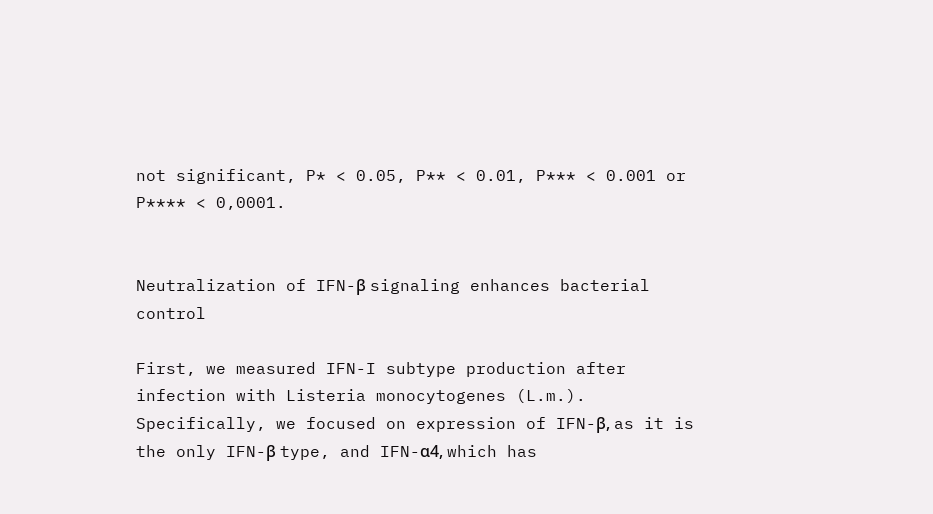not significant, P* < 0.05, P** < 0.01, P*** < 0.001 or P**** < 0,0001.


Neutralization of IFN-β signaling enhances bacterial control

First, we measured IFN-I subtype production after infection with Listeria monocytogenes (L.m.). Specifically, we focused on expression of IFN-β, as it is the only IFN-β type, and IFN-α4, which has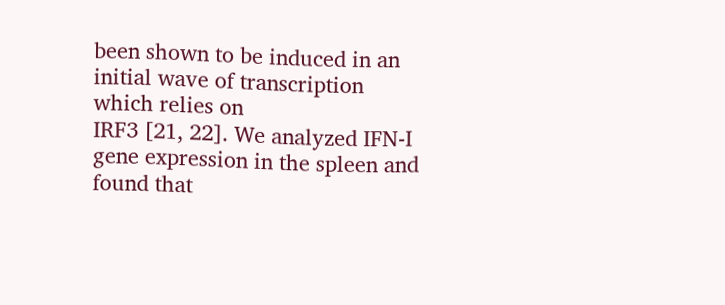been shown to be induced in an initial wave of transcription which relies on
IRF3 [21, 22]. We analyzed IFN-I gene expression in the spleen and found that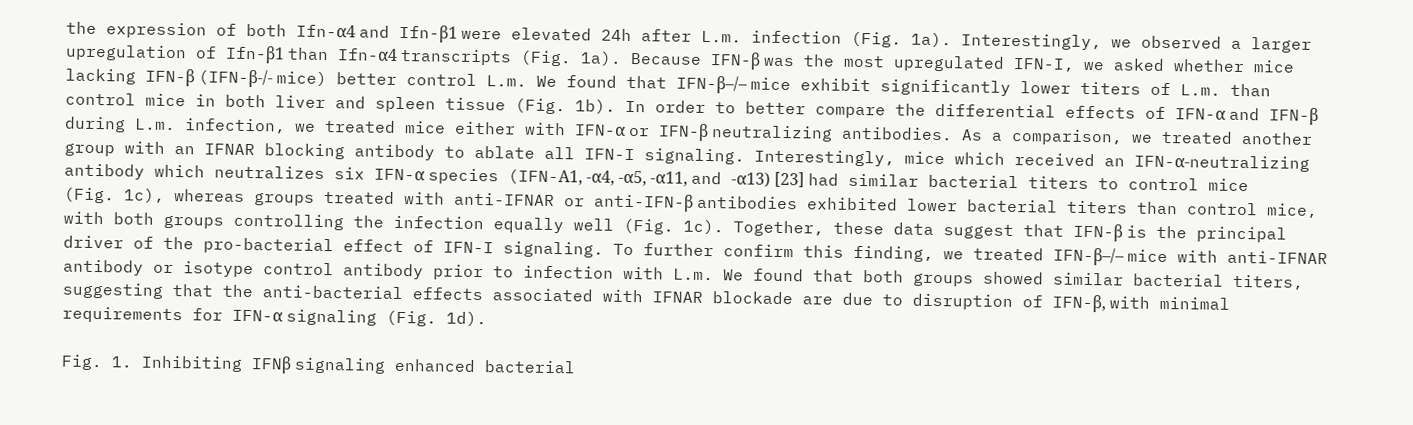the expression of both Ifn-α4 and Ifn-β1 were elevated 24h after L.m. infection (Fig. 1a). Interestingly, we observed a larger upregulation of Ifn-β1 than Ifn-α4 transcripts (Fig. 1a). Because IFN-β was the most upregulated IFN-I, we asked whether mice lacking IFN-β (IFN-β-/- mice) better control L.m. We found that IFN-β–/– mice exhibit significantly lower titers of L.m. than control mice in both liver and spleen tissue (Fig. 1b). In order to better compare the differential effects of IFN-α and IFN-β during L.m. infection, we treated mice either with IFN-α or IFN-β neutralizing antibodies. As a comparison, we treated another group with an IFNAR blocking antibody to ablate all IFN-I signaling. Interestingly, mice which received an IFN-α-neutralizing antibody which neutralizes six IFN-α species (IFN-Α1, -α4, -α5, -α11, and -α13) [23] had similar bacterial titers to control mice (Fig. 1c), whereas groups treated with anti-IFNAR or anti-IFN-β antibodies exhibited lower bacterial titers than control mice, with both groups controlling the infection equally well (Fig. 1c). Together, these data suggest that IFN-β is the principal driver of the pro-bacterial effect of IFN-I signaling. To further confirm this finding, we treated IFN-β–/– mice with anti-IFNAR antibody or isotype control antibody prior to infection with L.m. We found that both groups showed similar bacterial titers, suggesting that the anti-bacterial effects associated with IFNAR blockade are due to disruption of IFN-β, with minimal requirements for IFN-α signaling (Fig. 1d).

Fig. 1. Inhibiting IFNβ signaling enhanced bacterial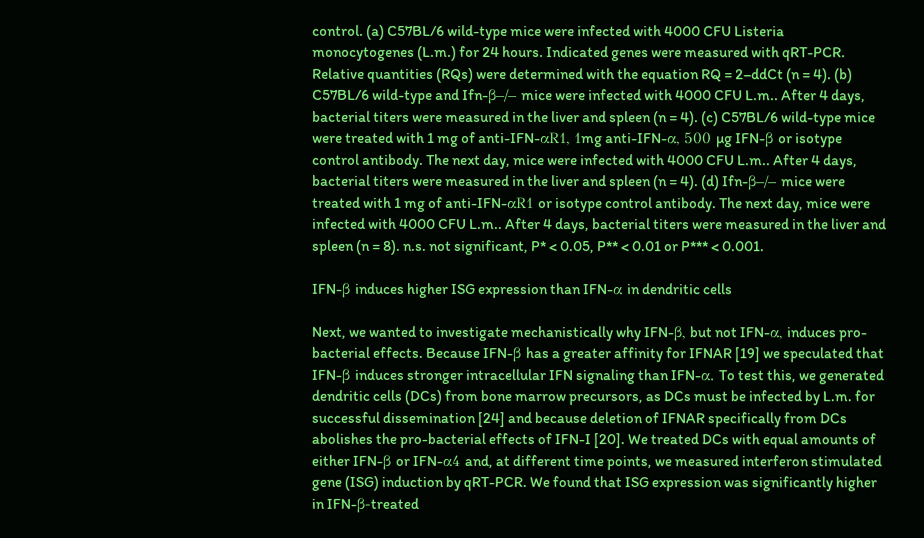control. (a) C57BL/6 wild-type mice were infected with 4000 CFU Listeria monocytogenes (L.m.) for 24 hours. Indicated genes were measured with qRT-PCR. Relative quantities (RQs) were determined with the equation RQ = 2–ddCt (n = 4). (b) C57BL/6 wild-type and Ifn-β–/– mice were infected with 4000 CFU L.m.. After 4 days, bacterial titers were measured in the liver and spleen (n = 4). (c) C57BL/6 wild-type mice were treated with 1 mg of anti-IFN-αR1, 1mg anti-IFN-α, 500 µg IFN-β or isotype control antibody. The next day, mice were infected with 4000 CFU L.m.. After 4 days, bacterial titers were measured in the liver and spleen (n = 4). (d) Ifn-β–/– mice were treated with 1 mg of anti-IFN-αR1 or isotype control antibody. The next day, mice were infected with 4000 CFU L.m.. After 4 days, bacterial titers were measured in the liver and spleen (n = 8). n.s. not significant, P* < 0.05, P** < 0.01 or P*** < 0.001.

IFN-β induces higher ISG expression than IFN-α in dendritic cells

Next, we wanted to investigate mechanistically why IFN-β, but not IFN-α, induces pro-bacterial effects. Because IFN-β has a greater affinity for IFNAR [19] we speculated that IFN-β induces stronger intracellular IFN signaling than IFN-α. To test this, we generated dendritic cells (DCs) from bone marrow precursors, as DCs must be infected by L.m. for successful dissemination [24] and because deletion of IFNAR specifically from DCs abolishes the pro-bacterial effects of IFN-I [20]. We treated DCs with equal amounts of either IFN-β or IFN-α4 and, at different time points, we measured interferon stimulated gene (ISG) induction by qRT-PCR. We found that ISG expression was significantly higher in IFN-β-treated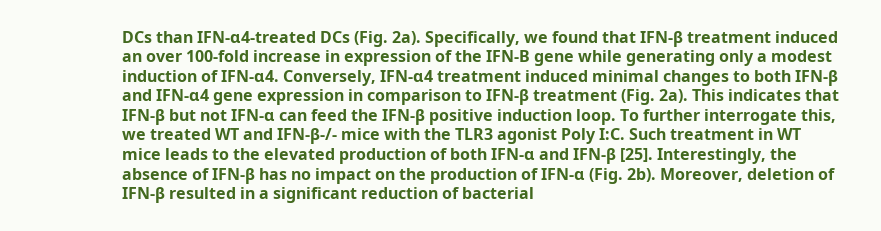DCs than IFN-α4-treated DCs (Fig. 2a). Specifically, we found that IFN-β treatment induced an over 100-fold increase in expression of the IFN-Β gene while generating only a modest induction of IFN-α4. Conversely, IFN-α4 treatment induced minimal changes to both IFN-β and IFN-α4 gene expression in comparison to IFN-β treatment (Fig. 2a). This indicates that IFN-β but not IFN-α can feed the IFN-β positive induction loop. To further interrogate this, we treated WT and IFN-β‑/‑ mice with the TLR3 agonist Poly I:C. Such treatment in WT mice leads to the elevated production of both IFN-α and IFN-β [25]. Interestingly, the absence of IFN-β has no impact on the production of IFN-α (Fig. 2b). Moreover, deletion of IFN-β resulted in a significant reduction of bacterial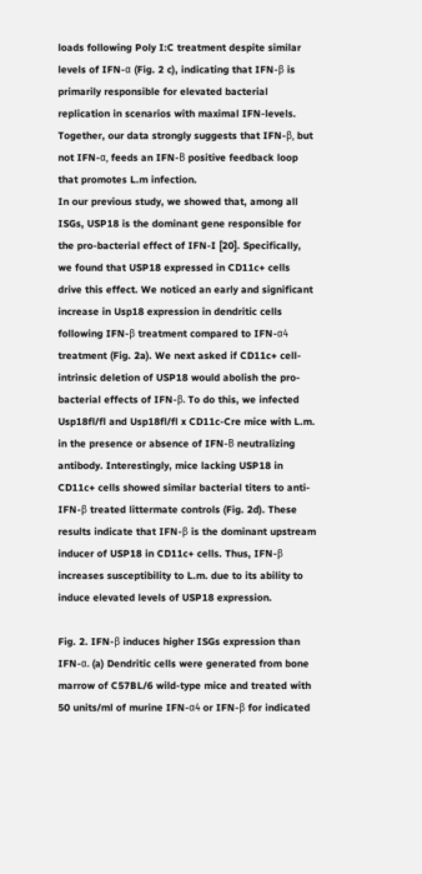loads following Poly I:C treatment despite similar levels of IFN-α (Fig. 2 c), indicating that IFN-β is primarily responsible for elevated bacterial replication in scenarios with maximal IFN-levels. Together, our data strongly suggests that IFN-β, but not IFN-α, feeds an IFN-Β positive feedback loop that promotes L.m infection.
In our previous study, we showed that, among all ISGs, USP18 is the dominant gene responsible for the pro-bacterial effect of IFN-I [20]. Specifically, we found that USP18 expressed in CD11c+ cells drive this effect. We noticed an early and significant increase in Usp18 expression in dendritic cells following IFN-β treatment compared to IFN-α4 treatment (Fig. 2a). We next asked if CD11c+ cell-intrinsic deletion of USP18 would abolish the pro-bacterial effects of IFN-β. To do this, we infected Usp18fl/fl and Usp18fl/fl x CD11c-Cre mice with L.m. in the presence or absence of IFN-Β neutralizing antibody. Interestingly, mice lacking USP18 in CD11c+ cells showed similar bacterial titers to anti-IFN-β treated littermate controls (Fig. 2d). These results indicate that IFN-β is the dominant upstream inducer of USP18 in CD11c+ cells. Thus, IFN-β increases susceptibility to L.m. due to its ability to induce elevated levels of USP18 expression.

Fig. 2. IFN-β induces higher ISGs expression than IFN-α. (a) Dendritic cells were generated from bone marrow of C57BL/6 wild-type mice and treated with 50 units/ml of murine IFN-α4 or IFN-β for indicated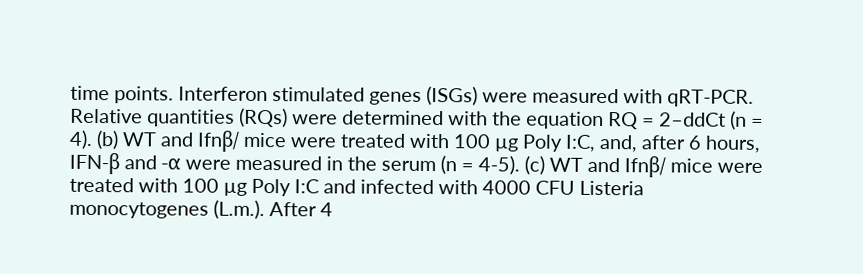time points. Interferon stimulated genes (ISGs) were measured with qRT-PCR. Relative quantities (RQs) were determined with the equation RQ = 2–ddCt (n = 4). (b) WT and Ifnβ/ mice were treated with 100 µg Poly I:C, and, after 6 hours, IFN-β and -α were measured in the serum (n = 4-5). (c) WT and Ifnβ/ mice were treated with 100 µg Poly I:C and infected with 4000 CFU Listeria monocytogenes (L.m.). After 4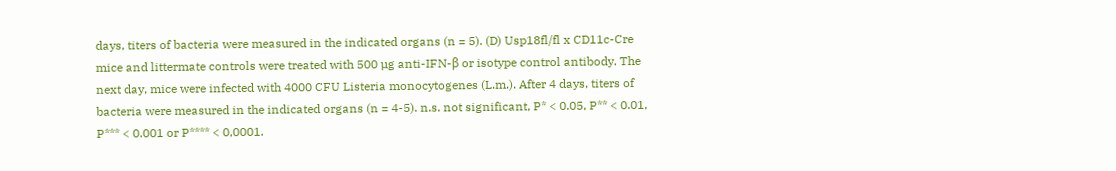days, titers of bacteria were measured in the indicated organs (n = 5). (D) Usp18fl/fl x CD11c-Cre mice and littermate controls were treated with 500 µg anti-IFN-β or isotype control antibody. The next day, mice were infected with 4000 CFU Listeria monocytogenes (L.m.). After 4 days, titers of bacteria were measured in the indicated organs (n = 4-5). n.s. not significant, P* < 0.05, P** < 0.01, P*** < 0.001 or P**** < 0,0001.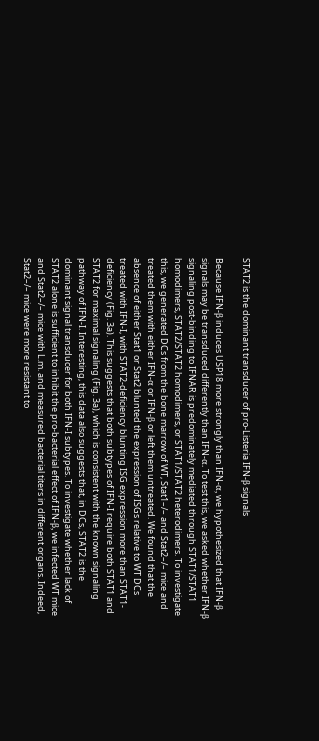STAT2 is the dominant transducer of pro-Listeria IFN-β signals

Because IFN-β induces USP18 more strongly than IFN-α, we hypothesized that IFN-β signals may be transduced differently than IFN-α. To test this, we asked whether IFN-β signaling post-binding to IFNAR is predominately mediated through STAT1/STAT1 homodimers, STAT2/STAT2 homodimers, or STAT1/STAT2 heterodimers. To investigate this, we generated DCs from the bone marrow of WT, Stat1–/– and Stat2–/– mice and treated them with either IFN-α or IFN-β or left them untreated. We found that the absence of either Stat1 or Stat2 blunted the expression of ISGs relative to WT DCs treated with IFN-I, with STAT2-deficiency blunting ISG expression more than STAT1-deficiency (Fig. 3a). This suggests that both subtypes of IFN-I require both STAT1 and STAT2 for maximal signaling (Fig. 3a), which is consistent with the known signaling pathway of IFN-I. Interesting, this data also suggests that, in DCs, STAT2 is the dominant signal transducer for both IFN-I subtypes. To investigate whether lack of STAT2 alone is sufficient to inhibit the pro-bacterial effect of IFN-β, we infected WT mice and Stat2–/– mice with L.m. and measured bacterial titers in different organs. Indeed, Stat2–/– mice were more resistant to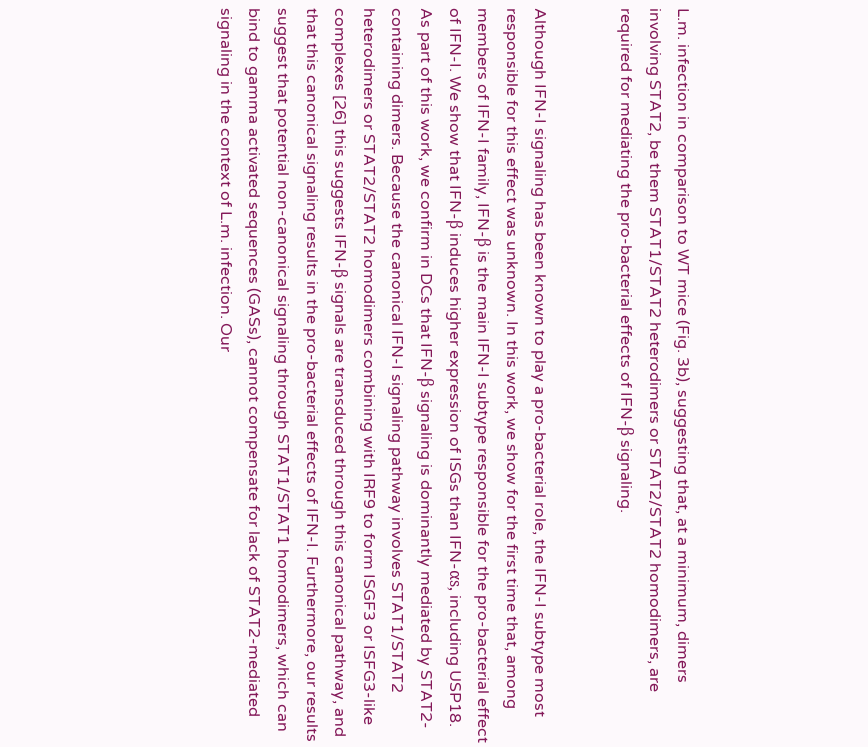L.m. infection in comparison to WT mice (Fig. 3b), suggesting that, at a minimum, dimers involving STAT2, be them STAT1/STAT2 heterodimers or STAT2/STAT2 homodimers, are required for mediating the pro-bacterial effects of IFN-β signaling.


Although IFN-I signaling has been known to play a pro-bacterial role, the IFN-I subtype most responsible for this effect was unknown. In this work, we show for the first time that, among members of IFN-I family, IFN-β is the main IFN-I subtype responsible for the pro-bacterial effect of IFN-I. We show that IFN-β induces higher expression of ISGs than IFN-αs, including USP18. As part of this work, we confirm in DCs that IFN-β signaling is dominantly mediated by STAT2-containing dimers. Because the canonical IFN-I signaling pathway involves STAT1/STAT2 heterodimers or STAT2/STAT2 homodimers combining with IRF9 to form ISGF3 or ISFG3-like complexes [26] this suggests IFN-β signals are transduced through this canonical pathway, and that this canonical signaling results in the pro-bacterial effects of IFN-I. Furthermore, our results suggest that potential non-canonical signaling through STAT1/STAT1 homodimers, which can bind to gamma activated sequences (GASs), cannot compensate for lack of STAT2-mediated signaling in the context of L.m. infection. Our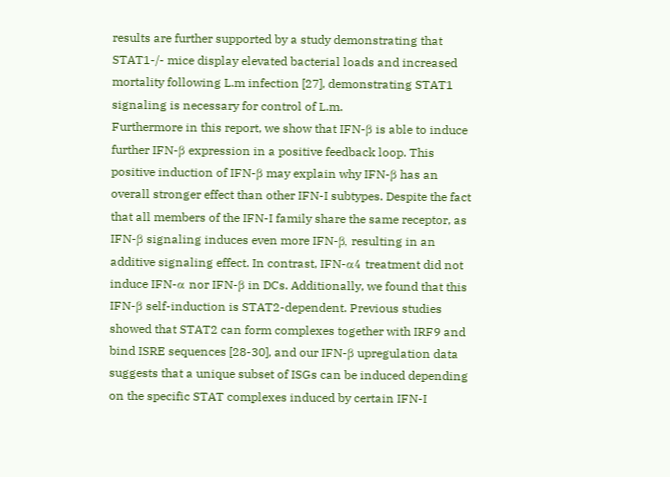results are further supported by a study demonstrating that STAT1-/- mice display elevated bacterial loads and increased mortality following L.m infection [27], demonstrating STAT1 signaling is necessary for control of L.m.
Furthermore in this report, we show that IFN-β is able to induce further IFN-β expression in a positive feedback loop. This positive induction of IFN-β may explain why IFN-β has an overall stronger effect than other IFN-I subtypes. Despite the fact that all members of the IFN-I family share the same receptor, as IFN-β signaling induces even more IFN-β, resulting in an additive signaling effect. In contrast, IFN-α4 treatment did not induce IFN-α nor IFN-β in DCs. Additionally, we found that this IFN-β self-induction is STAT2-dependent. Previous studies showed that STAT2 can form complexes together with IRF9 and bind ISRE sequences [28-30], and our IFN-β upregulation data suggests that a unique subset of ISGs can be induced depending on the specific STAT complexes induced by certain IFN-I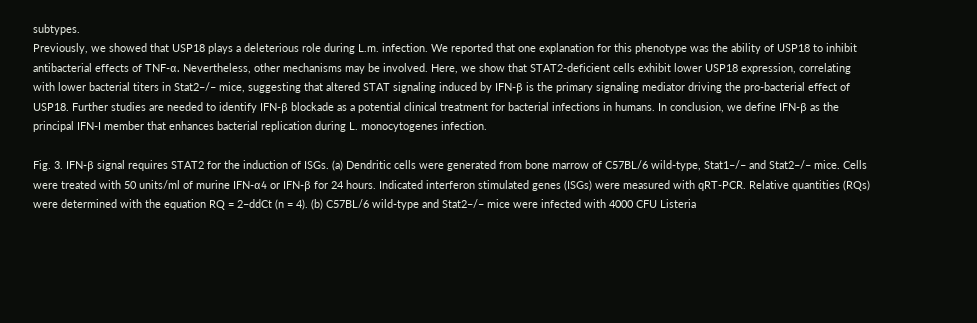subtypes.
Previously, we showed that USP18 plays a deleterious role during L.m. infection. We reported that one explanation for this phenotype was the ability of USP18 to inhibit antibacterial effects of TNF-α. Nevertheless, other mechanisms may be involved. Here, we show that STAT2-deficient cells exhibit lower USP18 expression, correlating with lower bacterial titers in Stat2–/– mice, suggesting that altered STAT signaling induced by IFN-β is the primary signaling mediator driving the pro-bacterial effect of USP18. Further studies are needed to identify IFN-β blockade as a potential clinical treatment for bacterial infections in humans. In conclusion, we define IFN-β as the principal IFN-I member that enhances bacterial replication during L. monocytogenes infection.

Fig. 3. IFN-β signal requires STAT2 for the induction of ISGs. (a) Dendritic cells were generated from bone marrow of C57BL/6 wild-type, Stat1–/– and Stat2–/– mice. Cells were treated with 50 units/ml of murine IFN-α4 or IFN-β for 24 hours. Indicated interferon stimulated genes (ISGs) were measured with qRT-PCR. Relative quantities (RQs) were determined with the equation RQ = 2–ddCt (n = 4). (b) C57BL/6 wild-type and Stat2–/– mice were infected with 4000 CFU Listeria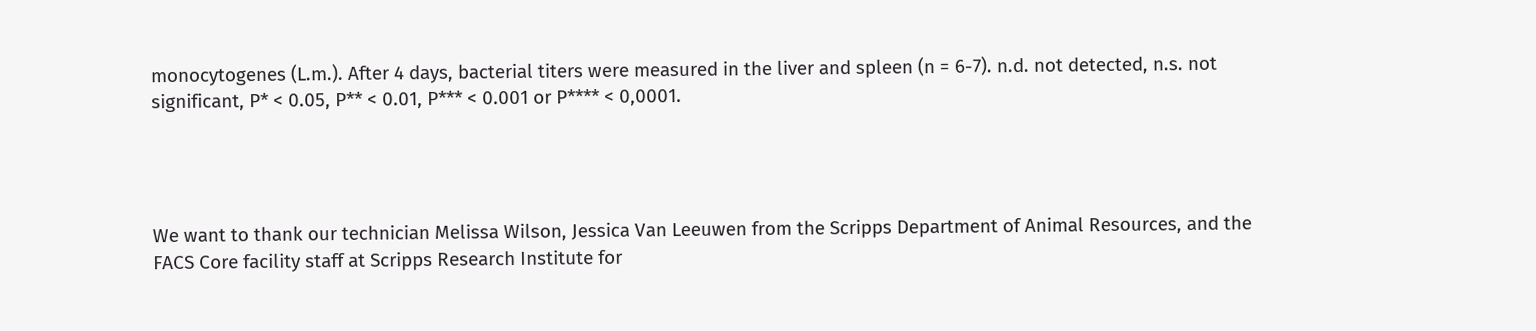monocytogenes (L.m.). After 4 days, bacterial titers were measured in the liver and spleen (n = 6-7). n.d. not detected, n.s. not significant, P* < 0.05, P** < 0.01, P*** < 0.001 or P**** < 0,0001.




We want to thank our technician Melissa Wilson, Jessica Van Leeuwen from the Scripps Department of Animal Resources, and the FACS Core facility staff at Scripps Research Institute for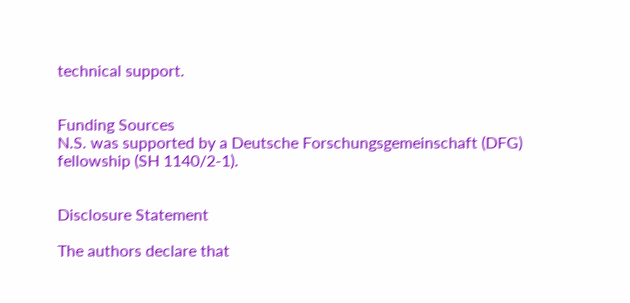technical support.


Funding Sources
N.S. was supported by a Deutsche Forschungsgemeinschaft (DFG) fellowship (SH 1140/2-1).


Disclosure Statement

The authors declare that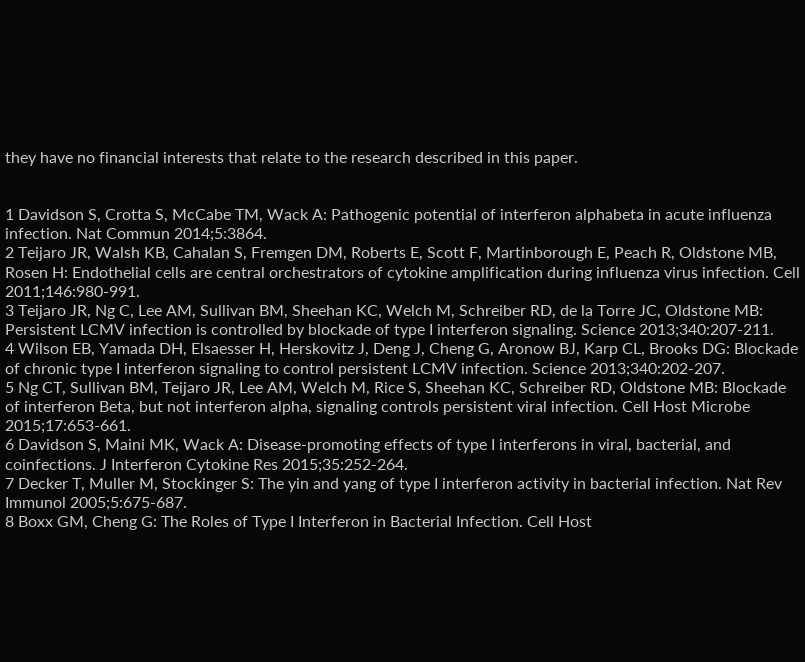they have no financial interests that relate to the research described in this paper.


1 Davidson S, Crotta S, McCabe TM, Wack A: Pathogenic potential of interferon alphabeta in acute influenza infection. Nat Commun 2014;5:3864.
2 Teijaro JR, Walsh KB, Cahalan S, Fremgen DM, Roberts E, Scott F, Martinborough E, Peach R, Oldstone MB, Rosen H: Endothelial cells are central orchestrators of cytokine amplification during influenza virus infection. Cell 2011;146:980-991.
3 Teijaro JR, Ng C, Lee AM, Sullivan BM, Sheehan KC, Welch M, Schreiber RD, de la Torre JC, Oldstone MB: Persistent LCMV infection is controlled by blockade of type I interferon signaling. Science 2013;340:207-211.
4 Wilson EB, Yamada DH, Elsaesser H, Herskovitz J, Deng J, Cheng G, Aronow BJ, Karp CL, Brooks DG: Blockade of chronic type I interferon signaling to control persistent LCMV infection. Science 2013;340:202-207.
5 Ng CT, Sullivan BM, Teijaro JR, Lee AM, Welch M, Rice S, Sheehan KC, Schreiber RD, Oldstone MB: Blockade of interferon Beta, but not interferon alpha, signaling controls persistent viral infection. Cell Host Microbe 2015;17:653-661.
6 Davidson S, Maini MK, Wack A: Disease-promoting effects of type I interferons in viral, bacterial, and coinfections. J Interferon Cytokine Res 2015;35:252-264.
7 Decker T, Muller M, Stockinger S: The yin and yang of type I interferon activity in bacterial infection. Nat Rev Immunol 2005;5:675-687.
8 Boxx GM, Cheng G: The Roles of Type I Interferon in Bacterial Infection. Cell Host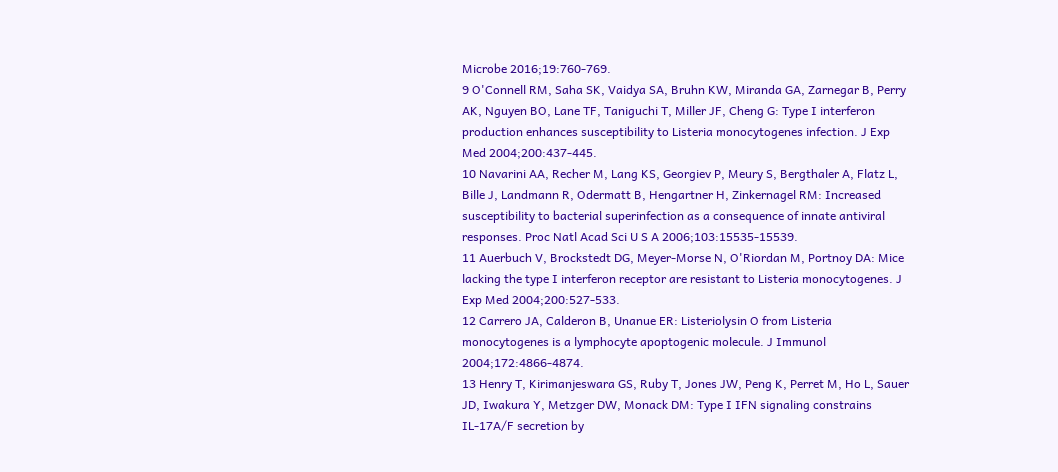Microbe 2016;19:760-769.
9 O'Connell RM, Saha SK, Vaidya SA, Bruhn KW, Miranda GA, Zarnegar B, Perry AK, Nguyen BO, Lane TF, Taniguchi T, Miller JF, Cheng G: Type I interferon production enhances susceptibility to Listeria monocytogenes infection. J Exp Med 2004;200:437-445.
10 Navarini AA, Recher M, Lang KS, Georgiev P, Meury S, Bergthaler A, Flatz L, Bille J, Landmann R, Odermatt B, Hengartner H, Zinkernagel RM: Increased susceptibility to bacterial superinfection as a consequence of innate antiviral responses. Proc Natl Acad Sci U S A 2006;103:15535-15539.
11 Auerbuch V, Brockstedt DG, Meyer-Morse N, O'Riordan M, Portnoy DA: Mice lacking the type I interferon receptor are resistant to Listeria monocytogenes. J Exp Med 2004;200:527-533.
12 Carrero JA, Calderon B, Unanue ER: Listeriolysin O from Listeria monocytogenes is a lymphocyte apoptogenic molecule. J Immunol 2004;172:4866-4874.
13 Henry T, Kirimanjeswara GS, Ruby T, Jones JW, Peng K, Perret M, Ho L, Sauer JD, Iwakura Y, Metzger DW, Monack DM: Type I IFN signaling constrains IL-17A/F secretion by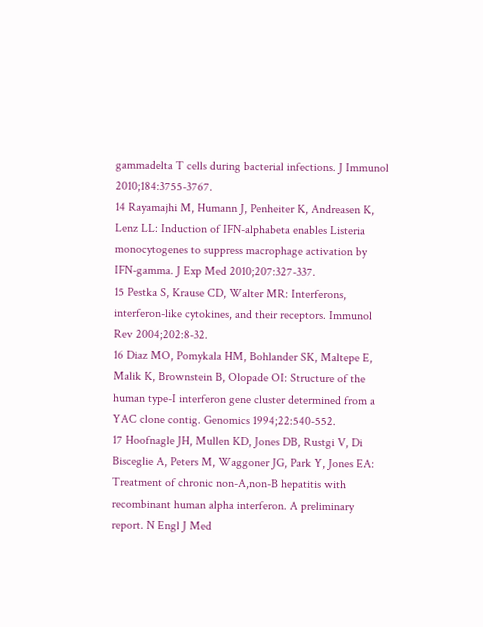gammadelta T cells during bacterial infections. J Immunol 2010;184:3755-3767.
14 Rayamajhi M, Humann J, Penheiter K, Andreasen K, Lenz LL: Induction of IFN-alphabeta enables Listeria monocytogenes to suppress macrophage activation by IFN-gamma. J Exp Med 2010;207:327-337.
15 Pestka S, Krause CD, Walter MR: Interferons, interferon-like cytokines, and their receptors. Immunol Rev 2004;202:8-32.
16 Diaz MO, Pomykala HM, Bohlander SK, Maltepe E, Malik K, Brownstein B, Olopade OI: Structure of the human type-I interferon gene cluster determined from a YAC clone contig. Genomics 1994;22:540-552.
17 Hoofnagle JH, Mullen KD, Jones DB, Rustgi V, Di Bisceglie A, Peters M, Waggoner JG, Park Y, Jones EA: Treatment of chronic non-A,non-B hepatitis with recombinant human alpha interferon. A preliminary report. N Engl J Med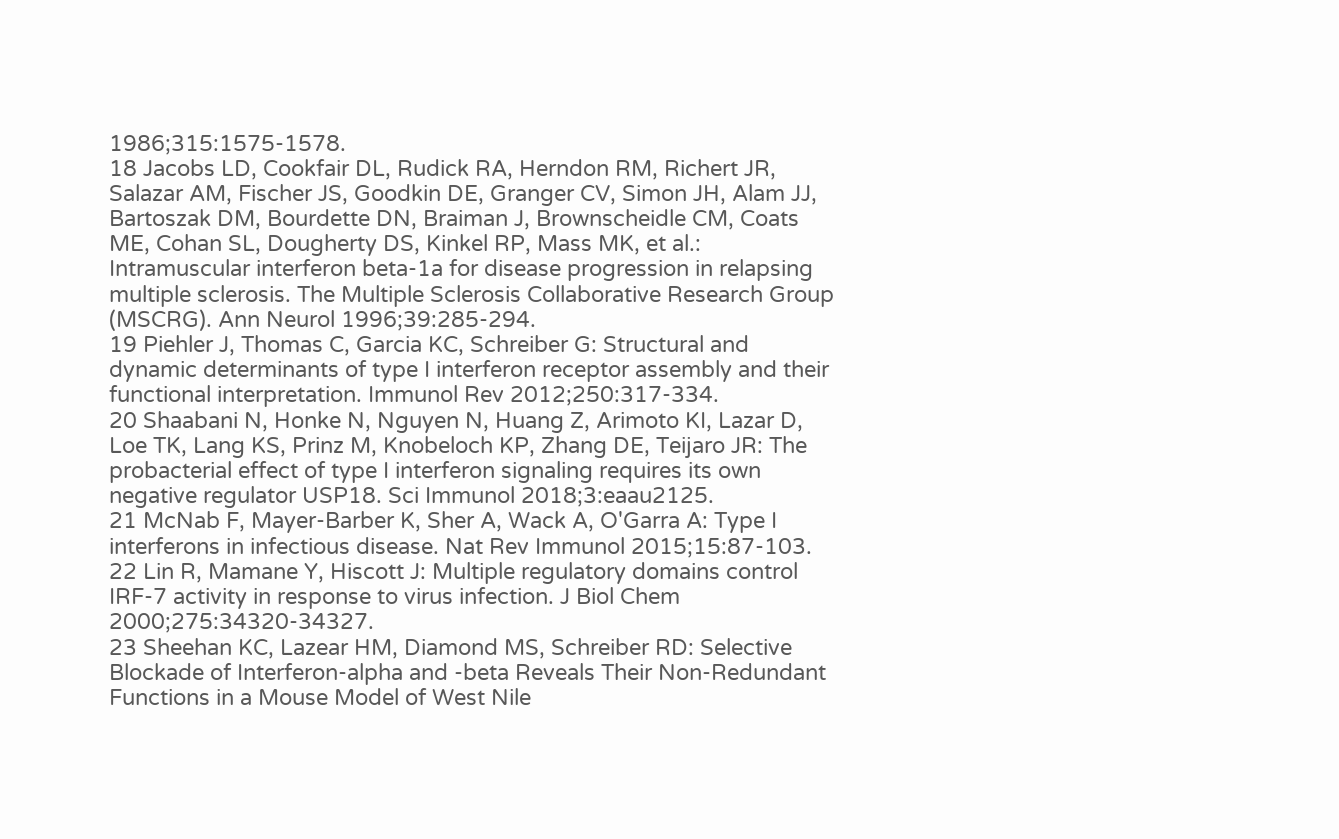1986;315:1575-1578.
18 Jacobs LD, Cookfair DL, Rudick RA, Herndon RM, Richert JR, Salazar AM, Fischer JS, Goodkin DE, Granger CV, Simon JH, Alam JJ, Bartoszak DM, Bourdette DN, Braiman J, Brownscheidle CM, Coats ME, Cohan SL, Dougherty DS, Kinkel RP, Mass MK, et al.: Intramuscular interferon beta-1a for disease progression in relapsing multiple sclerosis. The Multiple Sclerosis Collaborative Research Group (MSCRG). Ann Neurol 1996;39:285-294.
19 Piehler J, Thomas C, Garcia KC, Schreiber G: Structural and dynamic determinants of type I interferon receptor assembly and their functional interpretation. Immunol Rev 2012;250:317-334.
20 Shaabani N, Honke N, Nguyen N, Huang Z, Arimoto KI, Lazar D, Loe TK, Lang KS, Prinz M, Knobeloch KP, Zhang DE, Teijaro JR: The probacterial effect of type I interferon signaling requires its own negative regulator USP18. Sci Immunol 2018;3:eaau2125.
21 McNab F, Mayer-Barber K, Sher A, Wack A, O'Garra A: Type I interferons in infectious disease. Nat Rev Immunol 2015;15:87-103.
22 Lin R, Mamane Y, Hiscott J: Multiple regulatory domains control IRF-7 activity in response to virus infection. J Biol Chem 2000;275:34320-34327.
23 Sheehan KC, Lazear HM, Diamond MS, Schreiber RD: Selective Blockade of Interferon-alpha and -beta Reveals Their Non-Redundant Functions in a Mouse Model of West Nile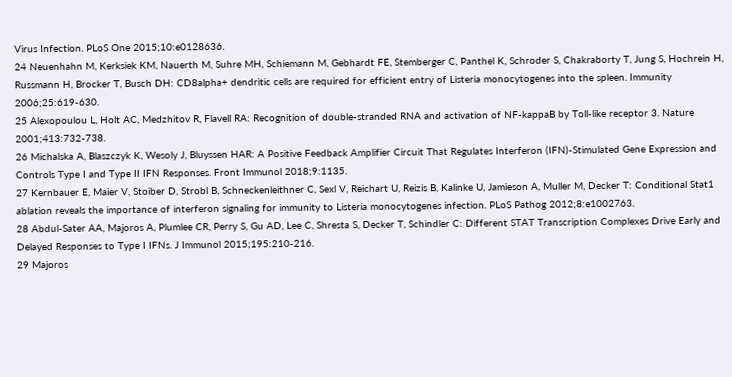Virus Infection. PLoS One 2015;10:e0128636.
24 Neuenhahn M, Kerksiek KM, Nauerth M, Suhre MH, Schiemann M, Gebhardt FE, Stemberger C, Panthel K, Schroder S, Chakraborty T, Jung S, Hochrein H, Russmann H, Brocker T, Busch DH: CD8alpha+ dendritic cells are required for efficient entry of Listeria monocytogenes into the spleen. Immunity 2006;25:619-630.
25 Alexopoulou L, Holt AC, Medzhitov R, Flavell RA: Recognition of double-stranded RNA and activation of NF-kappaB by Toll-like receptor 3. Nature 2001;413:732-738.
26 Michalska A, Blaszczyk K, Wesoly J, Bluyssen HAR: A Positive Feedback Amplifier Circuit That Regulates Interferon (IFN)-Stimulated Gene Expression and Controls Type I and Type II IFN Responses. Front Immunol 2018;9:1135.
27 Kernbauer E, Maier V, Stoiber D, Strobl B, Schneckenleithner C, Sexl V, Reichart U, Reizis B, Kalinke U, Jamieson A, Muller M, Decker T: Conditional Stat1 ablation reveals the importance of interferon signaling for immunity to Listeria monocytogenes infection. PLoS Pathog 2012;8:e1002763.
28 Abdul-Sater AA, Majoros A, Plumlee CR, Perry S, Gu AD, Lee C, Shresta S, Decker T, Schindler C: Different STAT Transcription Complexes Drive Early and Delayed Responses to Type I IFNs. J Immunol 2015;195:210-216.
29 Majoros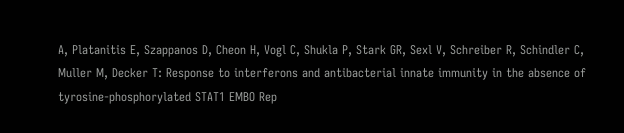A, Platanitis E, Szappanos D, Cheon H, Vogl C, Shukla P, Stark GR, Sexl V, Schreiber R, Schindler C, Muller M, Decker T: Response to interferons and antibacterial innate immunity in the absence of tyrosine-phosphorylated STAT1 EMBO Rep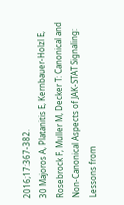2016;17:367-382.
30 Majoros A, Platanitis E, Kernbauer-Holzl E, Rosebrock F, Muller M, Decker T: Canonical and Non-Canonical Aspects of JAK-STAT Signaling: Lessons from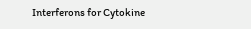Interferons for Cytokine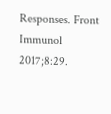Responses. Front Immunol 2017;8:29.